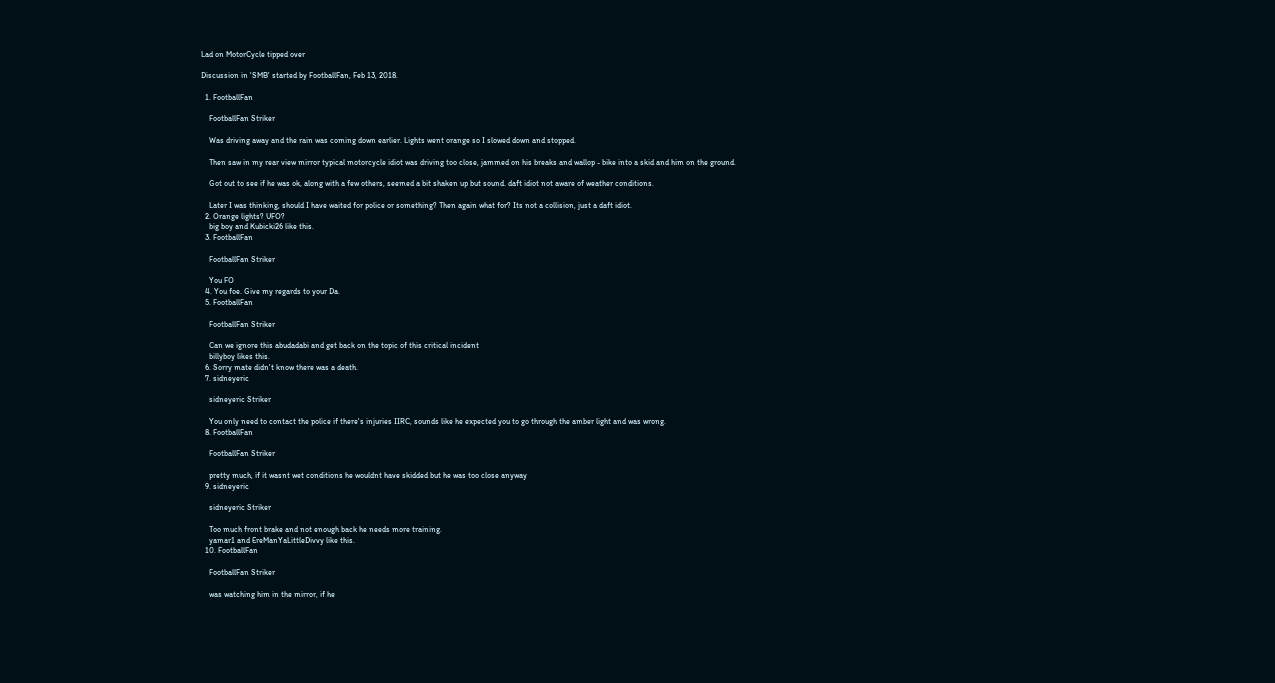Lad on MotorCycle tipped over

Discussion in 'SMB' started by FootballFan, Feb 13, 2018.

  1. FootballFan

    FootballFan Striker

    Was driving away and the rain was coming down earlier. Lights went orange so I slowed down and stopped.

    Then saw in my rear view mirror typical motorcycle idiot was driving too close, jammed on his breaks and wallop - bike into a skid and him on the ground.

    Got out to see if he was ok, along with a few others, seemed a bit shaken up but sound. daft idiot not aware of weather conditions.

    Later I was thinking, should I have waited for police or something? Then again what for? Its not a collision, just a daft idiot.
  2. Orange lights? UFO?
    big boy and Kubicki26 like this.
  3. FootballFan

    FootballFan Striker

    You FO
  4. You foe. Give my regards to your Da.
  5. FootballFan

    FootballFan Striker

    Can we ignore this abudadabi and get back on the topic of this critical incident
    billyboy likes this.
  6. Sorry mate didn't know there was a death.
  7. sidneyeric

    sidneyeric Striker

    You only need to contact the police if there's injuries IIRC, sounds like he expected you to go through the amber light and was wrong.
  8. FootballFan

    FootballFan Striker

    pretty much, if it wasnt wet conditions he wouldnt have skidded but he was too close anyway
  9. sidneyeric

    sidneyeric Striker

    Too much front brake and not enough back he needs more training.
    yamar1 and EreManYaLittleDivvy like this.
  10. FootballFan

    FootballFan Striker

    was watching him in the mirror, if he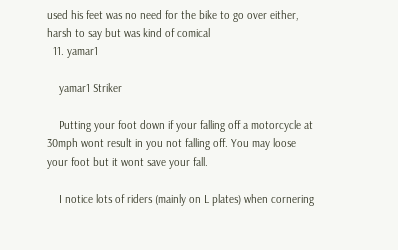used his feet was no need for the bike to go over either, harsh to say but was kind of comical
  11. yamar1

    yamar1 Striker

    Putting your foot down if your falling off a motorcycle at 30mph wont result in you not falling off. You may loose your foot but it wont save your fall.

    I notice lots of riders (mainly on L plates) when cornering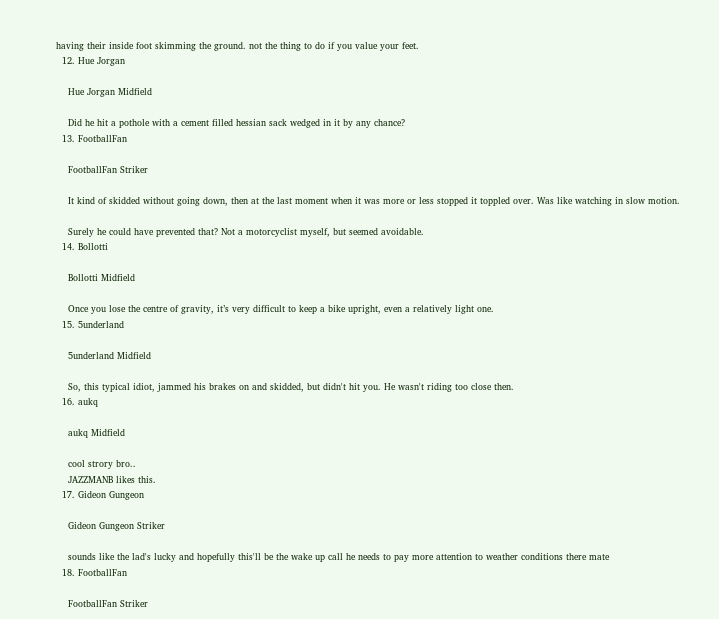having their inside foot skimming the ground. not the thing to do if you value your feet.
  12. Hue Jorgan

    Hue Jorgan Midfield

    Did he hit a pothole with a cement filled hessian sack wedged in it by any chance?
  13. FootballFan

    FootballFan Striker

    It kind of skidded without going down, then at the last moment when it was more or less stopped it toppled over. Was like watching in slow motion.

    Surely he could have prevented that? Not a motorcyclist myself, but seemed avoidable.
  14. Bollotti

    Bollotti Midfield

    Once you lose the centre of gravity, it’s very difficult to keep a bike upright, even a relatively light one.
  15. 5underland

    5underland Midfield

    So, this typical idiot, jammed his brakes on and skidded, but didn't hit you. He wasn't riding too close then.
  16. aukq

    aukq Midfield

    cool strory bro..
    JAZZMANB likes this.
  17. Gideon Gungeon

    Gideon Gungeon Striker

    sounds like the lad's lucky and hopefully this'll be the wake up call he needs to pay more attention to weather conditions there mate
  18. FootballFan

    FootballFan Striker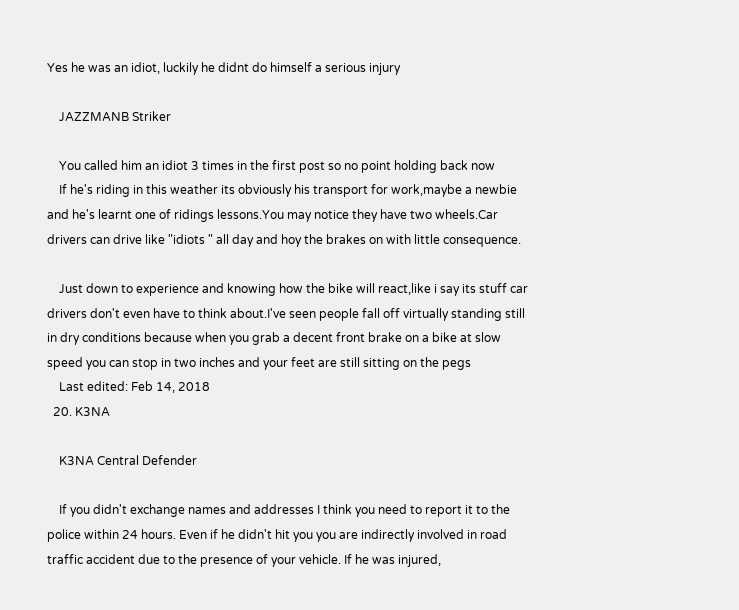Yes he was an idiot, luckily he didnt do himself a serious injury

    JAZZMANB Striker

    You called him an idiot 3 times in the first post so no point holding back now
    If he's riding in this weather its obviously his transport for work,maybe a newbie and he's learnt one of ridings lessons.You may notice they have two wheels.Car drivers can drive like "idiots " all day and hoy the brakes on with little consequence.

    Just down to experience and knowing how the bike will react,like i say its stuff car drivers don't even have to think about.I've seen people fall off virtually standing still in dry conditions because when you grab a decent front brake on a bike at slow speed you can stop in two inches and your feet are still sitting on the pegs
    Last edited: Feb 14, 2018
  20. K3NA

    K3NA Central Defender

    If you didn't exchange names and addresses I think you need to report it to the police within 24 hours. Even if he didn't hit you you are indirectly involved in road traffic accident due to the presence of your vehicle. If he was injured,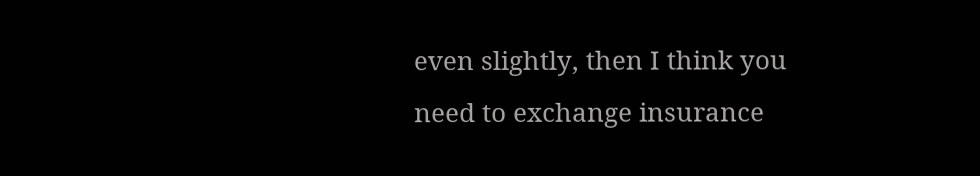even slightly, then I think you need to exchange insurance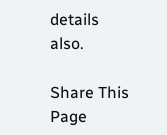details also.

Share This Page